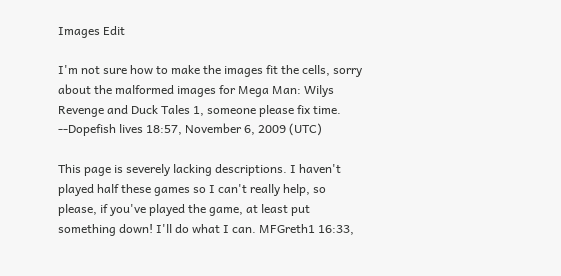Images Edit

I'm not sure how to make the images fit the cells, sorry about the malformed images for Mega Man: Wilys Revenge and Duck Tales 1, someone please fix time. --Dopefish lives 18:57, November 6, 2009 (UTC)

This page is severely lacking descriptions. I haven't played half these games so I can't really help, so please, if you've played the game, at least put something down! I'll do what I can. MFGreth1 16:33,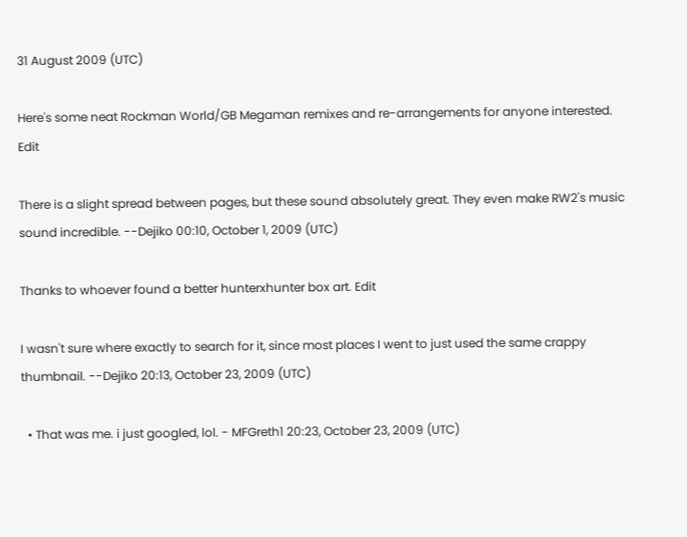31 August 2009 (UTC)

Here's some neat Rockman World/GB Megaman remixes and re-arrangements for anyone interested. Edit

There is a slight spread between pages, but these sound absolutely great. They even make RW2's music sound incredible. --Dejiko 00:10, October 1, 2009 (UTC)

Thanks to whoever found a better hunterxhunter box art. Edit

I wasn't sure where exactly to search for it, since most places I went to just used the same crappy thumbnail. --Dejiko 20:13, October 23, 2009 (UTC)

  • That was me. i just googled, lol. - MFGreth1 20:23, October 23, 2009 (UTC)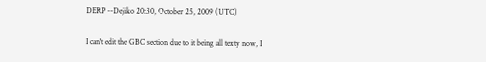DERP --Dejiko 20:30, October 25, 2009 (UTC)

I can't edit the GBC section due to it being all texty now, I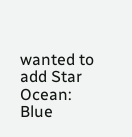wanted to add Star Ocean: Blue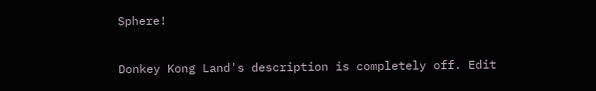Sphere!

Donkey Kong Land's description is completely off. Edit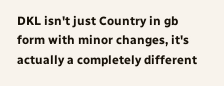DKL isn't just Country in gb form with minor changes, it's actually a completely different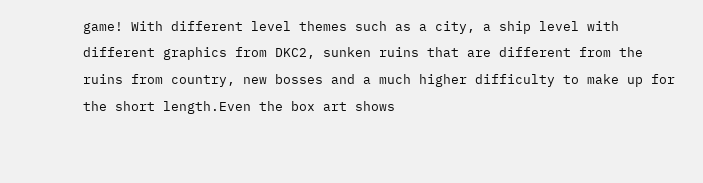game! With different level themes such as a city, a ship level with different graphics from DKC2, sunken ruins that are different from the ruins from country, new bosses and a much higher difficulty to make up for the short length.Even the box art shows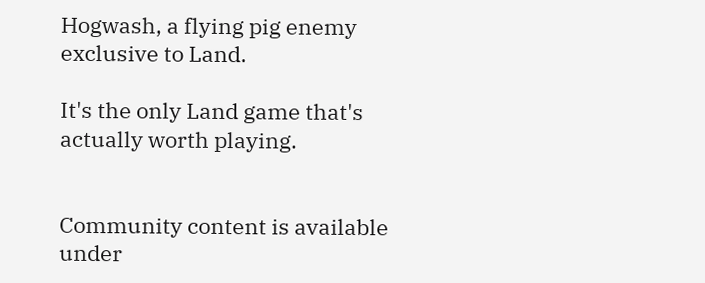Hogwash, a flying pig enemy exclusive to Land.

It's the only Land game that's actually worth playing.


Community content is available under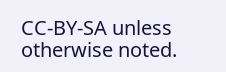CC-BY-SA unless otherwise noted.